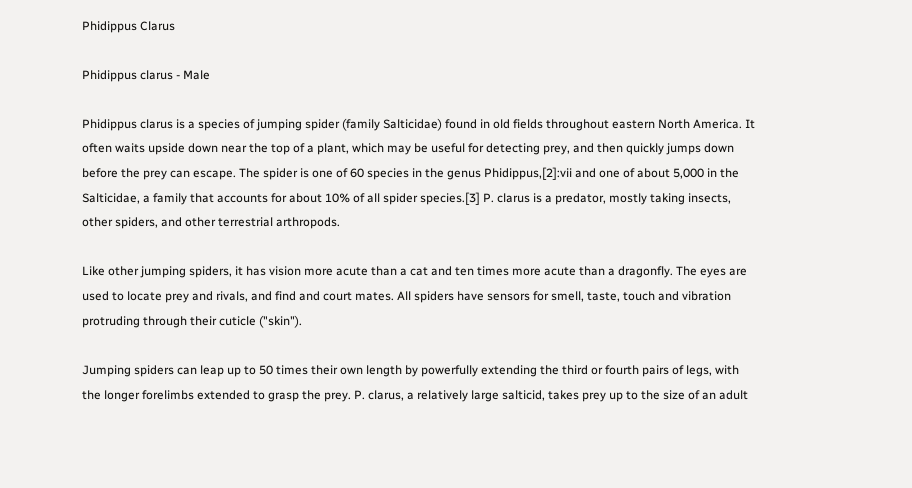Phidippus Clarus

Phidippus clarus - Male

Phidippus clarus is a species of jumping spider (family Salticidae) found in old fields throughout eastern North America. It often waits upside down near the top of a plant, which may be useful for detecting prey, and then quickly jumps down before the prey can escape. The spider is one of 60 species in the genus Phidippus,[2]:vii and one of about 5,000 in the Salticidae, a family that accounts for about 10% of all spider species.[3] P. clarus is a predator, mostly taking insects, other spiders, and other terrestrial arthropods.

Like other jumping spiders, it has vision more acute than a cat and ten times more acute than a dragonfly. The eyes are used to locate prey and rivals, and find and court mates. All spiders have sensors for smell, taste, touch and vibration protruding through their cuticle ("skin").

Jumping spiders can leap up to 50 times their own length by powerfully extending the third or fourth pairs of legs, with the longer forelimbs extended to grasp the prey. P. clarus, a relatively large salticid, takes prey up to the size of an adult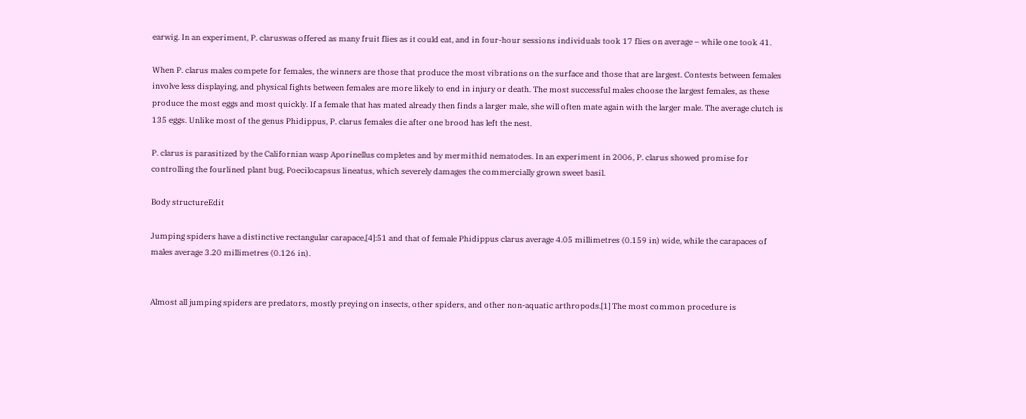earwig. In an experiment, P. claruswas offered as many fruit flies as it could eat, and in four-hour sessions individuals took 17 flies on average – while one took 41.

When P. clarus males compete for females, the winners are those that produce the most vibrations on the surface and those that are largest. Contests between females involve less displaying, and physical fights between females are more likely to end in injury or death. The most successful males choose the largest females, as these produce the most eggs and most quickly. If a female that has mated already then finds a larger male, she will often mate again with the larger male. The average clutch is 135 eggs. Unlike most of the genus Phidippus, P. clarus females die after one brood has left the nest.

P. clarus is parasitized by the Californian wasp Aporinellus completes and by mermithid nematodes. In an experiment in 2006, P. clarus showed promise for controlling the fourlined plant bug, Poecilocapsus lineatus, which severely damages the commercially grown sweet basil.

Body structureEdit

Jumping spiders have a distinctive rectangular carapace,[4]:51 and that of female Phidippus clarus average 4.05 millimetres (0.159 in) wide, while the carapaces of males average 3.20 millimetres (0.126 in).


Almost all jumping spiders are predators, mostly preying on insects, other spiders, and other non-aquatic arthropods.[1] The most common procedure is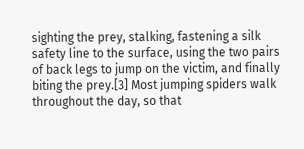sighting the prey, stalking, fastening a silk safety line to the surface, using the two pairs of back legs to jump on the victim, and finally biting the prey.[3] Most jumping spiders walk throughout the day, so that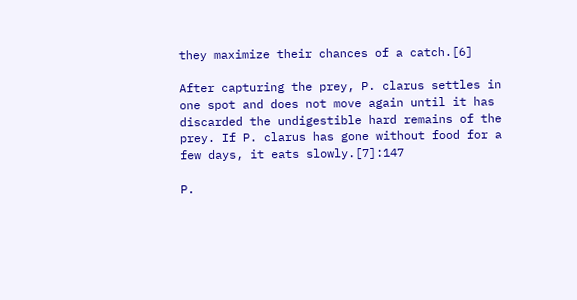they maximize their chances of a catch.[6]

After capturing the prey, P. clarus settles in one spot and does not move again until it has discarded the undigestible hard remains of the prey. If P. clarus has gone without food for a few days, it eats slowly.[7]:147

P.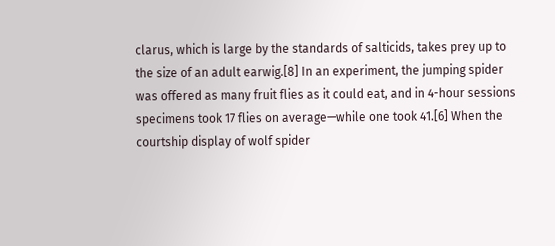clarus, which is large by the standards of salticids, takes prey up to the size of an adult earwig.[8] In an experiment, the jumping spider was offered as many fruit flies as it could eat, and in 4-hour sessions specimens took 17 flies on average—while one took 41.[6] When the courtship display of wolf spider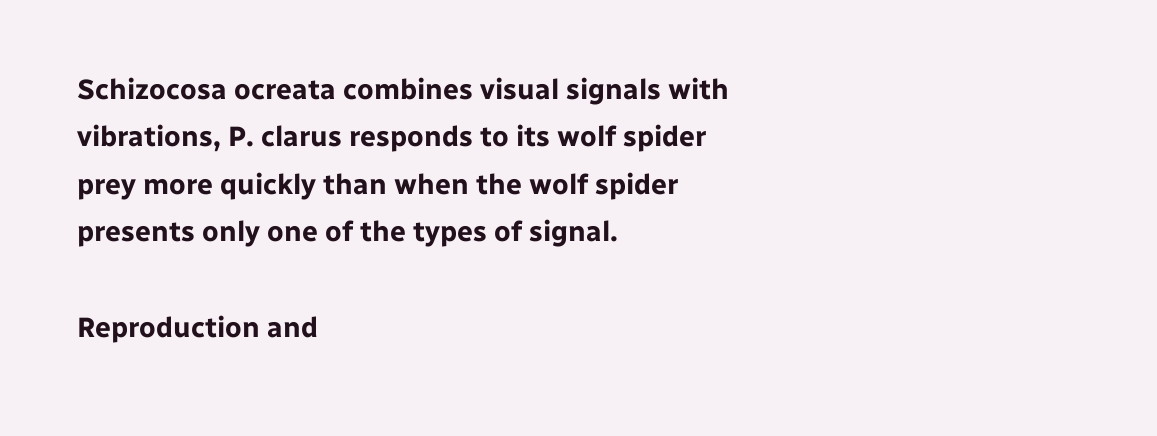Schizocosa ocreata combines visual signals with vibrations, P. clarus responds to its wolf spider prey more quickly than when the wolf spider presents only one of the types of signal.

Reproduction and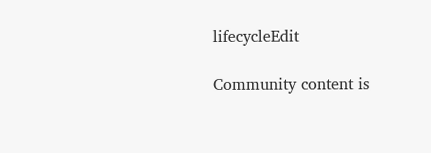lifecycleEdit

Community content is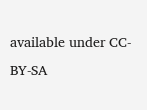available under CC-BY-SA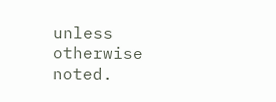unless otherwise noted.